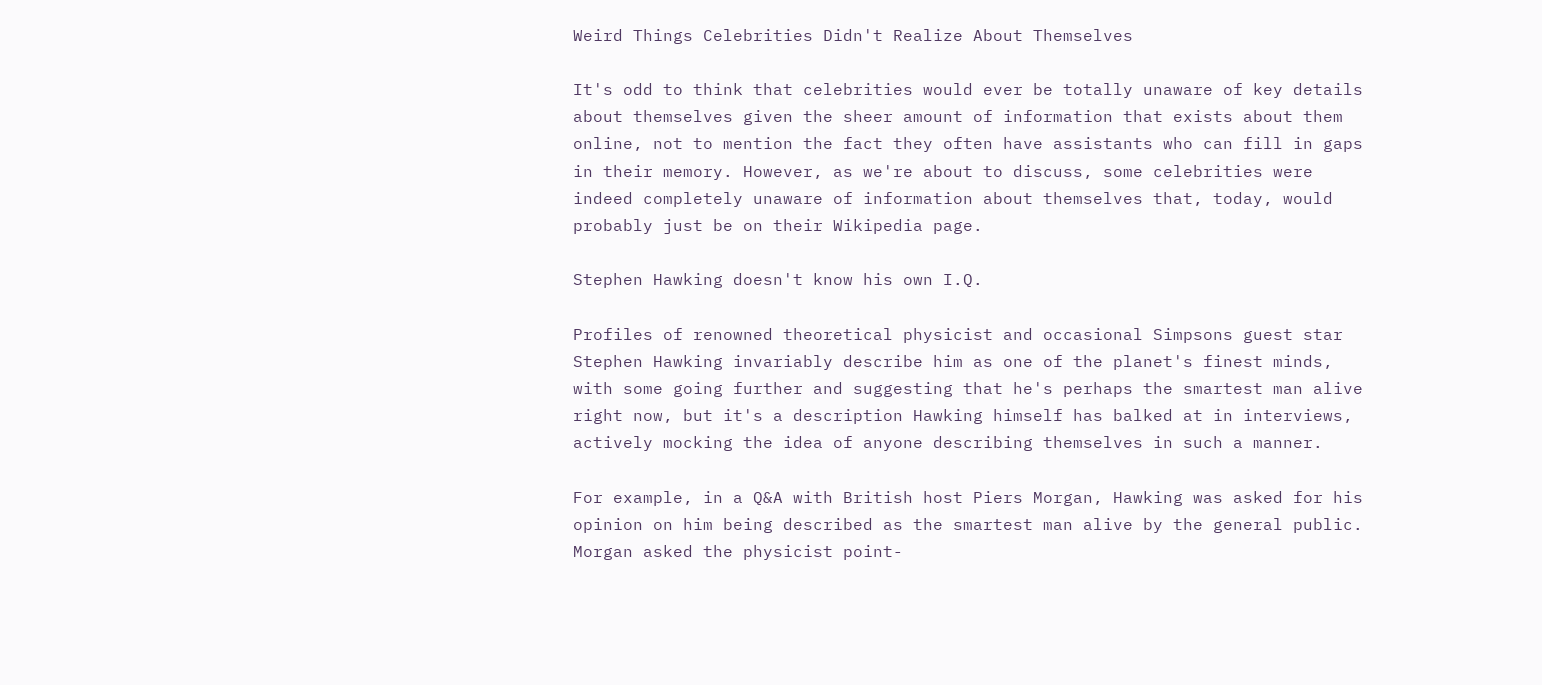Weird Things Celebrities Didn't Realize About Themselves

It's odd to think that celebrities would ever be totally unaware of key details about themselves given the sheer amount of information that exists about them online, not to mention the fact they often have assistants who can fill in gaps in their memory. However, as we're about to discuss, some celebrities were indeed completely unaware of information about themselves that, today, would probably just be on their Wikipedia page.

Stephen Hawking doesn't know his own I.Q.

Profiles of renowned theoretical physicist and occasional Simpsons guest star Stephen Hawking invariably describe him as one of the planet's finest minds, with some going further and suggesting that he's perhaps the smartest man alive right now, but it's a description Hawking himself has balked at in interviews, actively mocking the idea of anyone describing themselves in such a manner.

For example, in a Q&A with British host Piers Morgan, Hawking was asked for his opinion on him being described as the smartest man alive by the general public. Morgan asked the physicist point-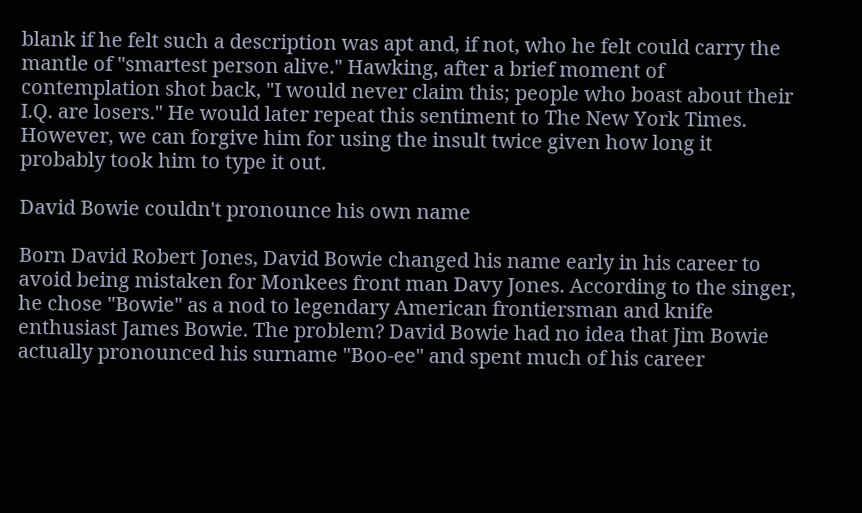blank if he felt such a description was apt and, if not, who he felt could carry the mantle of "smartest person alive." Hawking, after a brief moment of contemplation shot back, "I would never claim this; people who boast about their I.Q. are losers." He would later repeat this sentiment to The New York Times. However, we can forgive him for using the insult twice given how long it probably took him to type it out.

David Bowie couldn't pronounce his own name

Born David Robert Jones, David Bowie changed his name early in his career to avoid being mistaken for Monkees front man Davy Jones. According to the singer, he chose "Bowie" as a nod to legendary American frontiersman and knife enthusiast James Bowie. The problem? David Bowie had no idea that Jim Bowie actually pronounced his surname "Boo-ee" and spent much of his career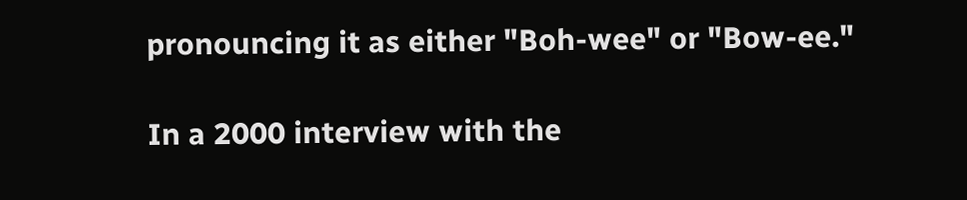pronouncing it as either "Boh-wee" or "Bow-ee."

In a 2000 interview with the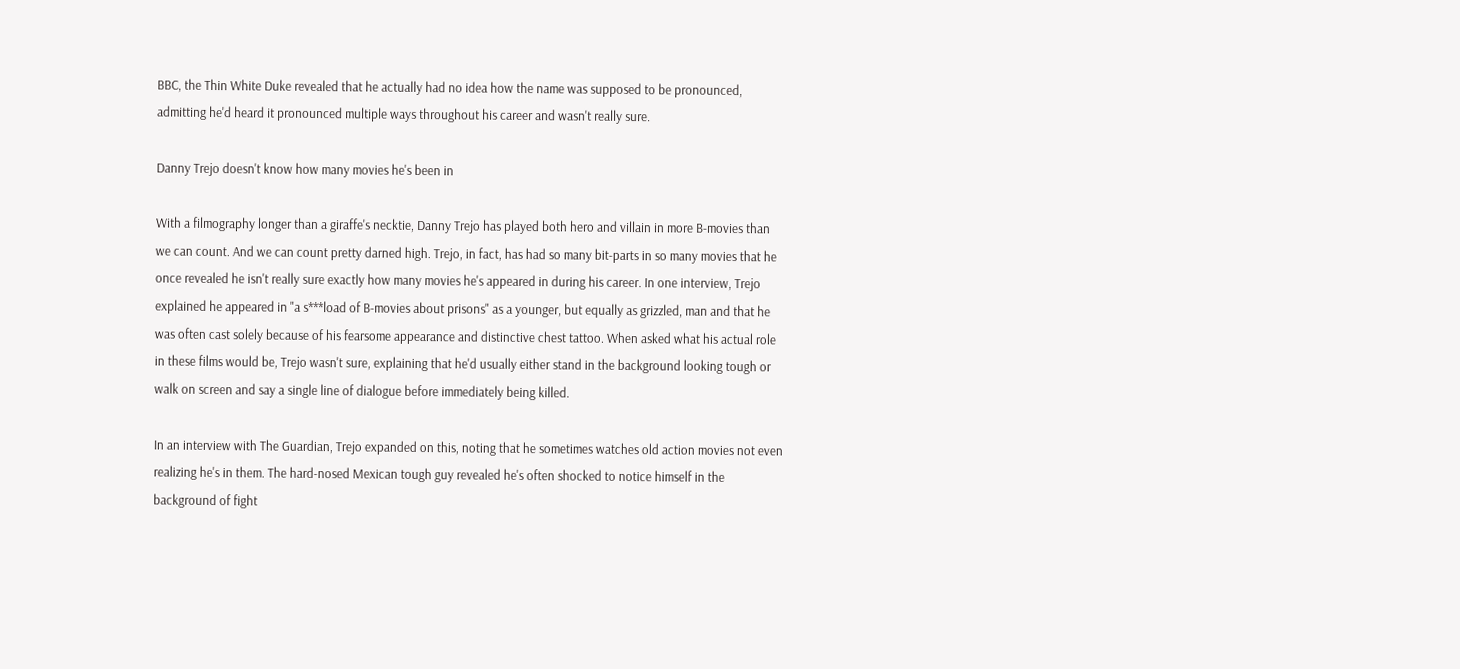BBC, the Thin White Duke revealed that he actually had no idea how the name was supposed to be pronounced, admitting he'd heard it pronounced multiple ways throughout his career and wasn't really sure.

Danny Trejo doesn't know how many movies he's been in

With a filmography longer than a giraffe's necktie, Danny Trejo has played both hero and villain in more B-movies than we can count. And we can count pretty darned high. Trejo, in fact, has had so many bit-parts in so many movies that he once revealed he isn't really sure exactly how many movies he's appeared in during his career. In one interview, Trejo explained he appeared in "a s***load of B-movies about prisons" as a younger, but equally as grizzled, man and that he was often cast solely because of his fearsome appearance and distinctive chest tattoo. When asked what his actual role in these films would be, Trejo wasn't sure, explaining that he'd usually either stand in the background looking tough or walk on screen and say a single line of dialogue before immediately being killed.

In an interview with The Guardian, Trejo expanded on this, noting that he sometimes watches old action movies not even realizing he's in them. The hard-nosed Mexican tough guy revealed he's often shocked to notice himself in the background of fight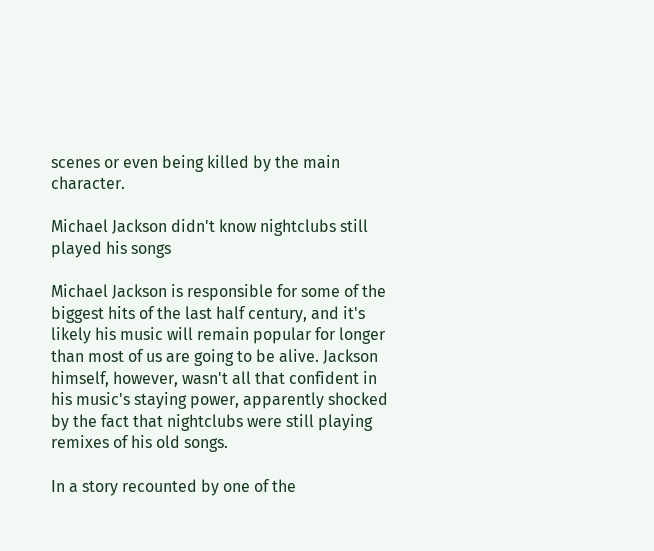scenes or even being killed by the main character.

Michael Jackson didn't know nightclubs still played his songs

Michael Jackson is responsible for some of the biggest hits of the last half century, and it's likely his music will remain popular for longer than most of us are going to be alive. Jackson himself, however, wasn't all that confident in his music's staying power, apparently shocked by the fact that nightclubs were still playing remixes of his old songs.

In a story recounted by one of the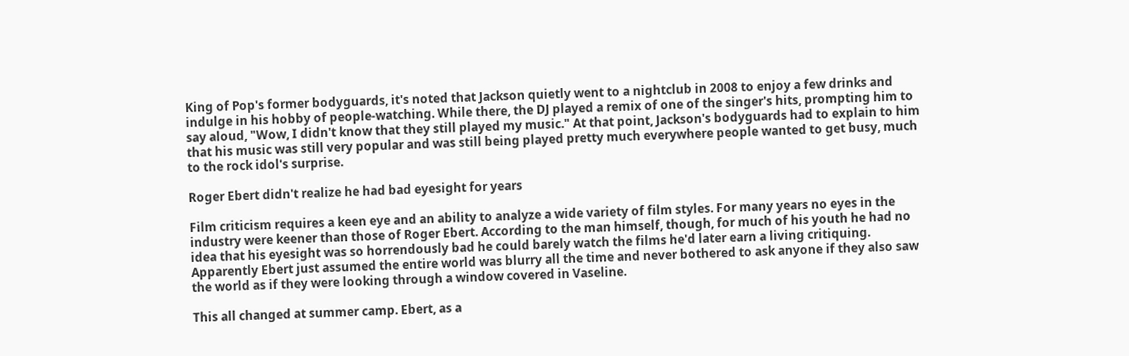King of Pop's former bodyguards, it's noted that Jackson quietly went to a nightclub in 2008 to enjoy a few drinks and indulge in his hobby of people-watching. While there, the DJ played a remix of one of the singer's hits, prompting him to say aloud, "Wow, I didn't know that they still played my music." At that point, Jackson's bodyguards had to explain to him that his music was still very popular and was still being played pretty much everywhere people wanted to get busy, much to the rock idol's surprise.

Roger Ebert didn't realize he had bad eyesight for years

Film criticism requires a keen eye and an ability to analyze a wide variety of film styles. For many years no eyes in the industry were keener than those of Roger Ebert. According to the man himself, though, for much of his youth he had no idea that his eyesight was so horrendously bad he could barely watch the films he'd later earn a living critiquing. Apparently Ebert just assumed the entire world was blurry all the time and never bothered to ask anyone if they also saw the world as if they were looking through a window covered in Vaseline.

This all changed at summer camp. Ebert, as a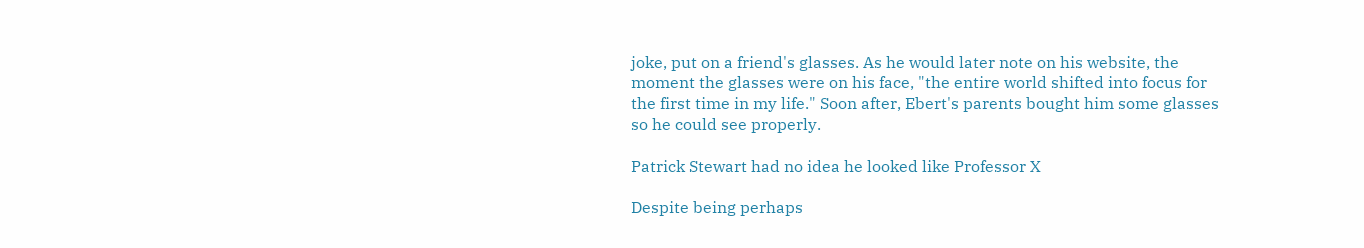joke, put on a friend's glasses. As he would later note on his website, the moment the glasses were on his face, "the entire world shifted into focus for the first time in my life." Soon after, Ebert's parents bought him some glasses so he could see properly.

Patrick Stewart had no idea he looked like Professor X

Despite being perhaps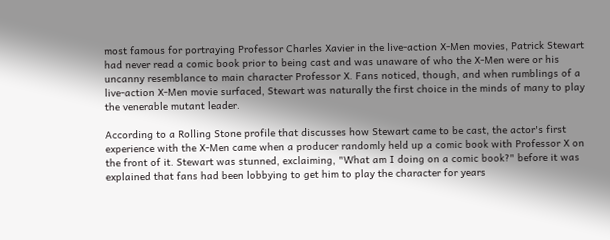most famous for portraying Professor Charles Xavier in the live-action X-Men movies, Patrick Stewart had never read a comic book prior to being cast and was unaware of who the X-Men were or his uncanny resemblance to main character Professor X. Fans noticed, though, and when rumblings of a live-action X-Men movie surfaced, Stewart was naturally the first choice in the minds of many to play the venerable mutant leader.

According to a Rolling Stone profile that discusses how Stewart came to be cast, the actor's first experience with the X-Men came when a producer randomly held up a comic book with Professor X on the front of it. Stewart was stunned, exclaiming, "What am I doing on a comic book?" before it was explained that fans had been lobbying to get him to play the character for years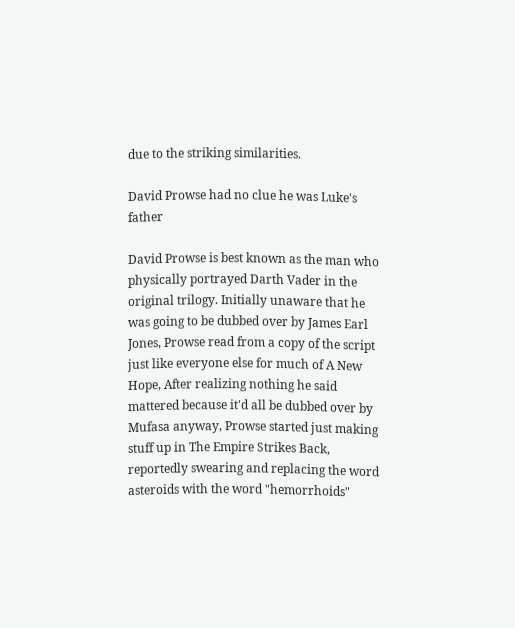due to the striking similarities.

David Prowse had no clue he was Luke's father

David Prowse is best known as the man who physically portrayed Darth Vader in the original trilogy. Initially unaware that he was going to be dubbed over by James Earl Jones, Prowse read from a copy of the script just like everyone else for much of A New Hope, After realizing nothing he said mattered because it'd all be dubbed over by Mufasa anyway, Prowse started just making stuff up in The Empire Strikes Back, reportedly swearing and replacing the word asteroids with the word "hemorrhoids"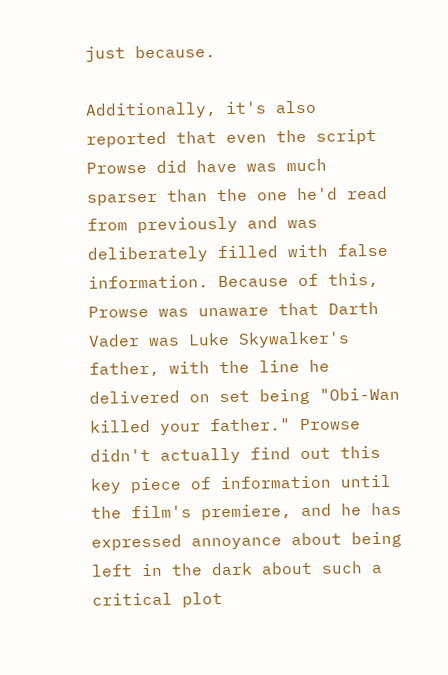just because.

Additionally, it's also reported that even the script Prowse did have was much sparser than the one he'd read from previously and was deliberately filled with false information. Because of this, Prowse was unaware that Darth Vader was Luke Skywalker's father, with the line he delivered on set being "Obi-Wan killed your father." Prowse didn't actually find out this key piece of information until the film's premiere, and he has expressed annoyance about being left in the dark about such a critical plot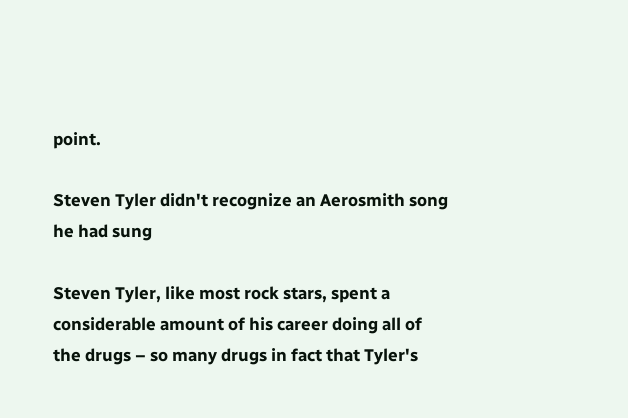point.

Steven Tyler didn't recognize an Aerosmith song he had sung

Steven Tyler, like most rock stars, spent a considerable amount of his career doing all of the drugs – so many drugs in fact that Tyler's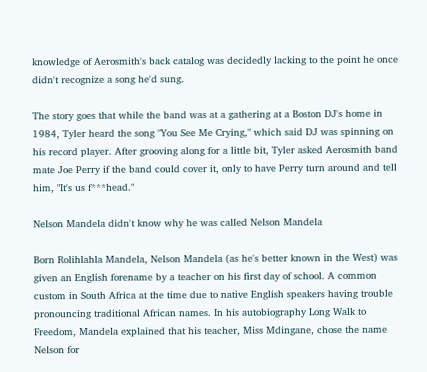knowledge of Aerosmith's back catalog was decidedly lacking to the point he once didn't recognize a song he'd sung.

The story goes that while the band was at a gathering at a Boston DJ's home in 1984, Tyler heard the song "You See Me Crying," which said DJ was spinning on his record player. After grooving along for a little bit, Tyler asked Aerosmith band mate Joe Perry if the band could cover it, only to have Perry turn around and tell him, "It's us f***head."

Nelson Mandela didn't know why he was called Nelson Mandela

Born Rolihlahla Mandela, Nelson Mandela (as he's better known in the West) was given an English forename by a teacher on his first day of school. A common custom in South Africa at the time due to native English speakers having trouble pronouncing traditional African names. In his autobiography Long Walk to Freedom, Mandela explained that his teacher, Miss Mdingane, chose the name Nelson for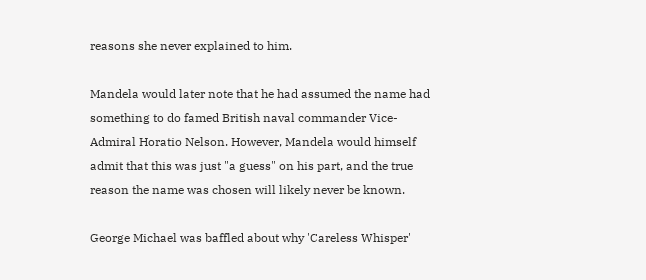reasons she never explained to him.

Mandela would later note that he had assumed the name had something to do famed British naval commander Vice-Admiral Horatio Nelson. However, Mandela would himself admit that this was just "a guess" on his part, and the true reason the name was chosen will likely never be known.

George Michael was baffled about why 'Careless Whisper'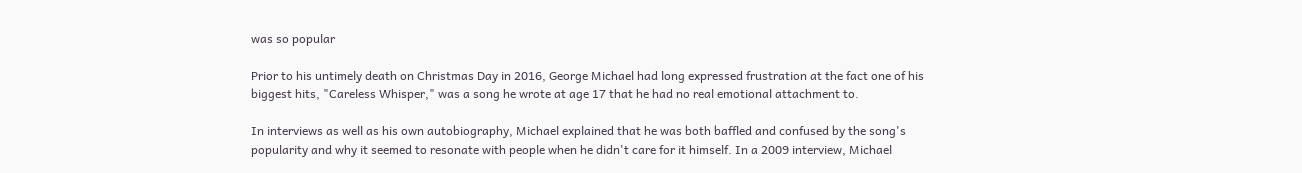was so popular

Prior to his untimely death on Christmas Day in 2016, George Michael had long expressed frustration at the fact one of his biggest hits, "Careless Whisper," was a song he wrote at age 17 that he had no real emotional attachment to.

In interviews as well as his own autobiography, Michael explained that he was both baffled and confused by the song's popularity and why it seemed to resonate with people when he didn't care for it himself. In a 2009 interview, Michael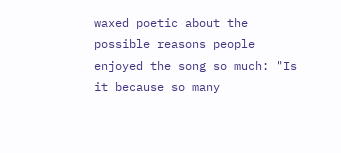waxed poetic about the possible reasons people enjoyed the song so much: "Is it because so many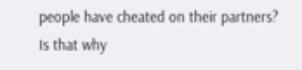people have cheated on their partners? Is that why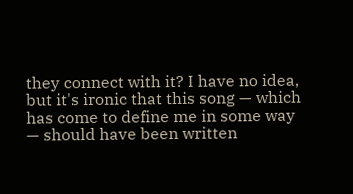they connect with it? I have no idea, but it's ironic that this song — which has come to define me in some way — should have been written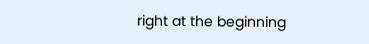right at the beginning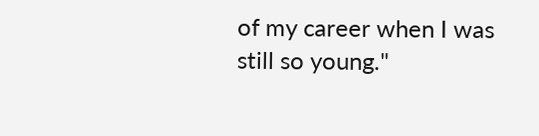of my career when I was still so young."